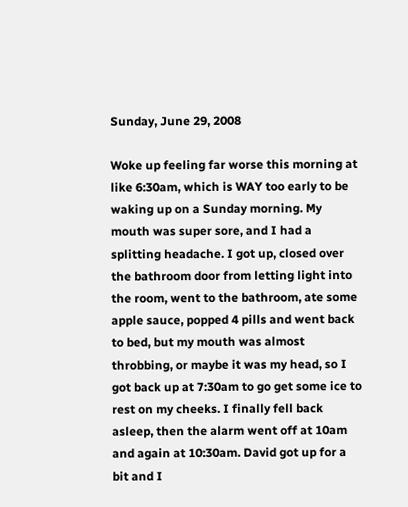Sunday, June 29, 2008

Woke up feeling far worse this morning at like 6:30am, which is WAY too early to be waking up on a Sunday morning. My mouth was super sore, and I had a splitting headache. I got up, closed over the bathroom door from letting light into the room, went to the bathroom, ate some apple sauce, popped 4 pills and went back to bed, but my mouth was almost throbbing, or maybe it was my head, so I got back up at 7:30am to go get some ice to rest on my cheeks. I finally fell back asleep, then the alarm went off at 10am and again at 10:30am. David got up for a bit and I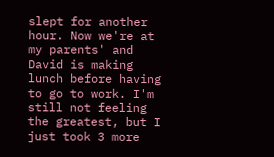slept for another hour. Now we're at my parents' and David is making lunch before having to go to work. I'm still not feeling the greatest, but I just took 3 more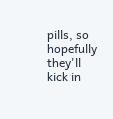pills, so hopefully they'll kick in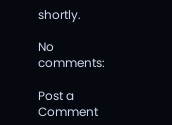shortly.

No comments:

Post a Comment